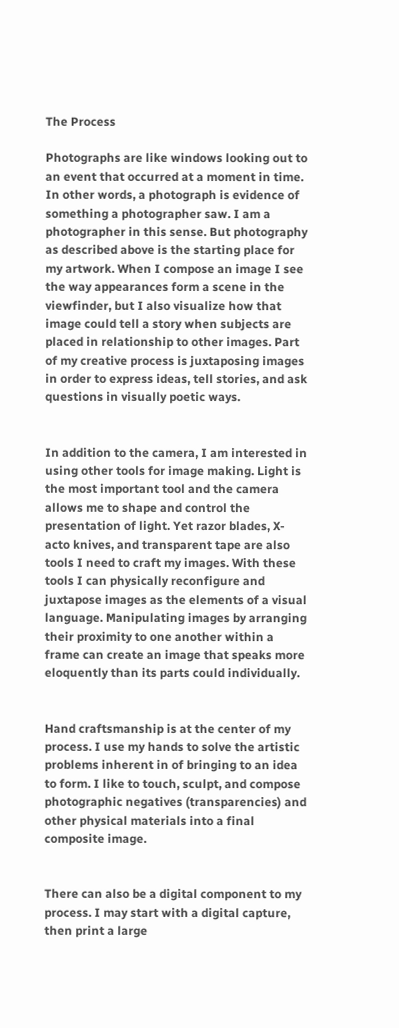The Process

Photographs are like windows looking out to an event that occurred at a moment in time. In other words, a photograph is evidence of something a photographer saw. I am a photographer in this sense. But photography as described above is the starting place for my artwork. When I compose an image I see the way appearances form a scene in the viewfinder, but I also visualize how that image could tell a story when subjects are placed in relationship to other images. Part of my creative process is juxtaposing images in order to express ideas, tell stories, and ask questions in visually poetic ways.


In addition to the camera, I am interested in using other tools for image making. Light is the most important tool and the camera allows me to shape and control the presentation of light. Yet razor blades, X-acto knives, and transparent tape are also tools I need to craft my images. With these tools I can physically reconfigure and juxtapose images as the elements of a visual language. Manipulating images by arranging their proximity to one another within a frame can create an image that speaks more eloquently than its parts could individually.


Hand craftsmanship is at the center of my process. I use my hands to solve the artistic problems inherent in of bringing to an idea to form. I like to touch, sculpt, and compose photographic negatives (transparencies) and other physical materials into a final composite image.


There can also be a digital component to my process. I may start with a digital capture, then print a large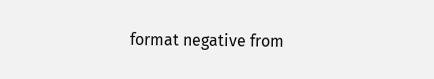format negative from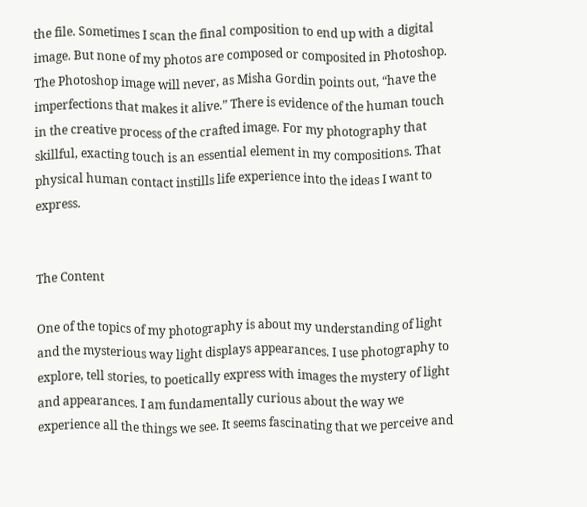the file. Sometimes I scan the final composition to end up with a digital image. But none of my photos are composed or composited in Photoshop. The Photoshop image will never, as Misha Gordin points out, “have the imperfections that makes it alive.” There is evidence of the human touch in the creative process of the crafted image. For my photography that skillful, exacting touch is an essential element in my compositions. That physical human contact instills life experience into the ideas I want to express.


The Content

One of the topics of my photography is about my understanding of light and the mysterious way light displays appearances. I use photography to explore, tell stories, to poetically express with images the mystery of light and appearances. I am fundamentally curious about the way we experience all the things we see. It seems fascinating that we perceive and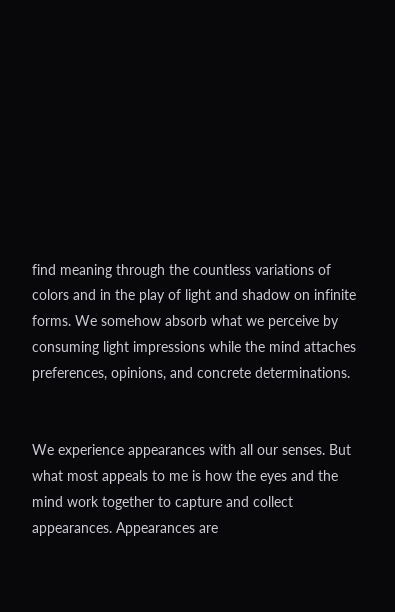find meaning through the countless variations of colors and in the play of light and shadow on infinite forms. We somehow absorb what we perceive by consuming light impressions while the mind attaches preferences, opinions, and concrete determinations.


We experience appearances with all our senses. But what most appeals to me is how the eyes and the mind work together to capture and collect appearances. Appearances are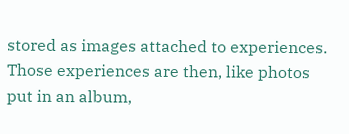stored as images attached to experiences. Those experiences are then, like photos put in an album,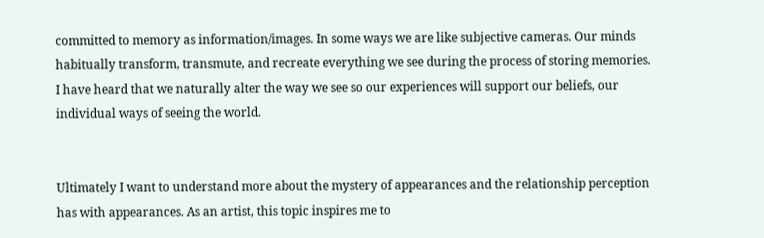committed to memory as information/images. In some ways we are like subjective cameras. Our minds habitually transform, transmute, and recreate everything we see during the process of storing memories. I have heard that we naturally alter the way we see so our experiences will support our beliefs, our individual ways of seeing the world.


Ultimately I want to understand more about the mystery of appearances and the relationship perception has with appearances. As an artist, this topic inspires me to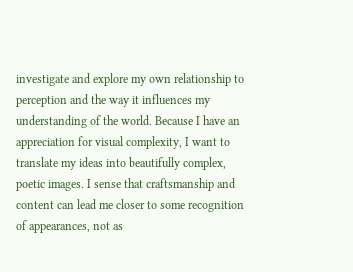investigate and explore my own relationship to perception and the way it influences my understanding of the world. Because I have an appreciation for visual complexity, I want to translate my ideas into beautifully complex, poetic images. I sense that craftsmanship and content can lead me closer to some recognition of appearances, not as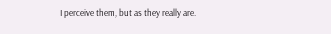I perceive them, but as they really are.